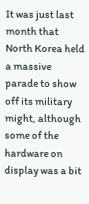It was just last month that North Korea held a massive parade to show off its military might, although some of the hardware on display was a bit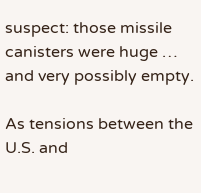suspect: those missile canisters were huge … and very possibly empty.

As tensions between the U.S. and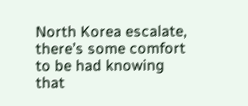North Korea escalate, there’s some comfort to be had knowing that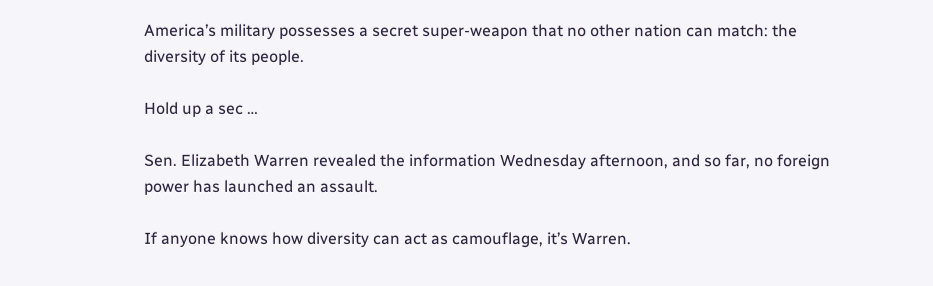America’s military possesses a secret super-weapon that no other nation can match: the diversity of its people.

Hold up a sec …

Sen. Elizabeth Warren revealed the information Wednesday afternoon, and so far, no foreign power has launched an assault.

If anyone knows how diversity can act as camouflage, it’s Warren.